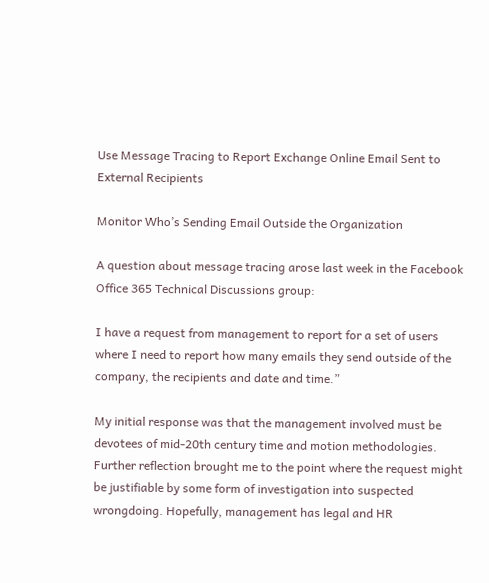Use Message Tracing to Report Exchange Online Email Sent to External Recipients

Monitor Who’s Sending Email Outside the Organization

A question about message tracing arose last week in the Facebook Office 365 Technical Discussions group:

I have a request from management to report for a set of users where I need to report how many emails they send outside of the company, the recipients and date and time.”

My initial response was that the management involved must be devotees of mid-20th century time and motion methodologies. Further reflection brought me to the point where the request might be justifiable by some form of investigation into suspected wrongdoing. Hopefully, management has legal and HR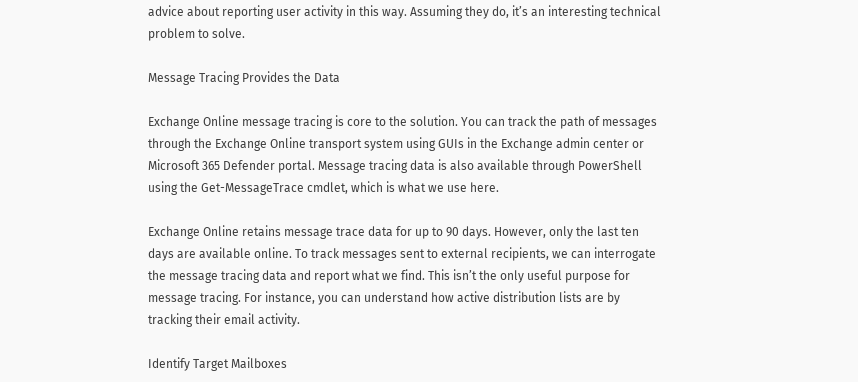advice about reporting user activity in this way. Assuming they do, it’s an interesting technical problem to solve.

Message Tracing Provides the Data

Exchange Online message tracing is core to the solution. You can track the path of messages through the Exchange Online transport system using GUIs in the Exchange admin center or Microsoft 365 Defender portal. Message tracing data is also available through PowerShell using the Get-MessageTrace cmdlet, which is what we use here.

Exchange Online retains message trace data for up to 90 days. However, only the last ten days are available online. To track messages sent to external recipients, we can interrogate the message tracing data and report what we find. This isn’t the only useful purpose for message tracing. For instance, you can understand how active distribution lists are by tracking their email activity.

Identify Target Mailboxes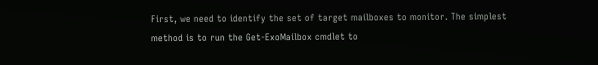First, we need to identify the set of target mailboxes to monitor. The simplest method is to run the Get-ExoMailbox cmdlet to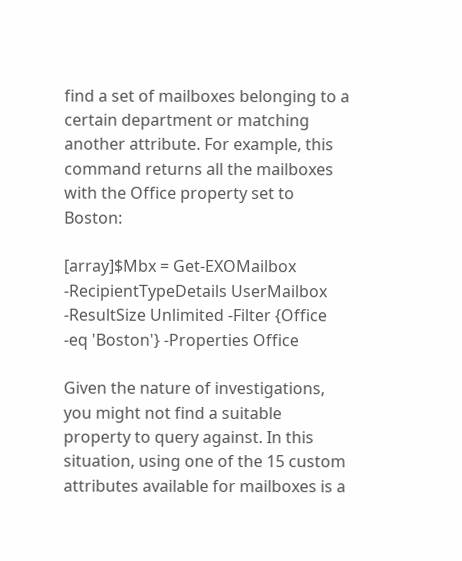find a set of mailboxes belonging to a certain department or matching another attribute. For example, this command returns all the mailboxes with the Office property set to Boston:

[array]$Mbx = Get-EXOMailbox -RecipientTypeDetails UserMailbox -ResultSize Unlimited -Filter {Office -eq 'Boston'} -Properties Office

Given the nature of investigations, you might not find a suitable property to query against. In this situation, using one of the 15 custom attributes available for mailboxes is a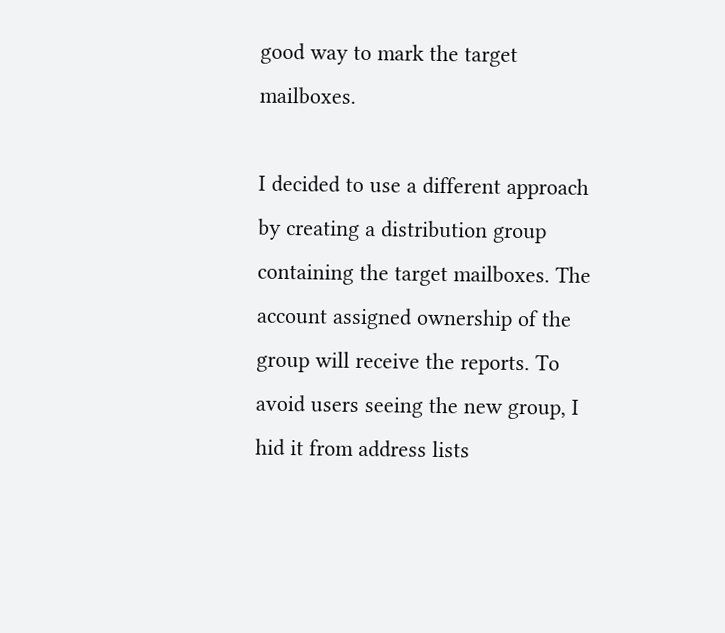good way to mark the target mailboxes.

I decided to use a different approach by creating a distribution group containing the target mailboxes. The account assigned ownership of the group will receive the reports. To avoid users seeing the new group, I hid it from address lists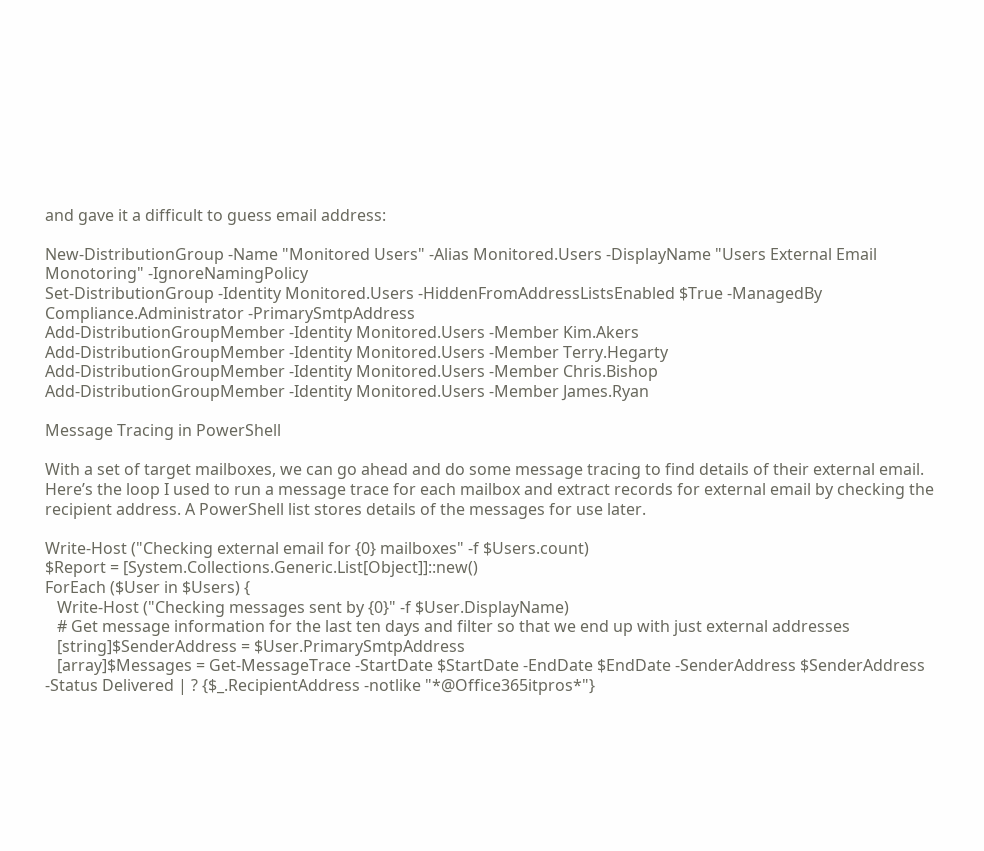and gave it a difficult to guess email address:

New-DistributionGroup -Name "Monitored Users" -Alias Monitored.Users -DisplayName "Users External Email Monotoring" -IgnoreNamingPolicy
Set-DistributionGroup -Identity Monitored.Users -HiddenFromAddressListsEnabled $True -ManagedBy Compliance.Administrator -PrimarySmtpAddress
Add-DistributionGroupMember -Identity Monitored.Users -Member Kim.Akers
Add-DistributionGroupMember -Identity Monitored.Users -Member Terry.Hegarty
Add-DistributionGroupMember -Identity Monitored.Users -Member Chris.Bishop
Add-DistributionGroupMember -Identity Monitored.Users -Member James.Ryan

Message Tracing in PowerShell

With a set of target mailboxes, we can go ahead and do some message tracing to find details of their external email. Here’s the loop I used to run a message trace for each mailbox and extract records for external email by checking the recipient address. A PowerShell list stores details of the messages for use later.

Write-Host ("Checking external email for {0} mailboxes" -f $Users.count)
$Report = [System.Collections.Generic.List[Object]]::new()
ForEach ($User in $Users) {
   Write-Host ("Checking messages sent by {0}" -f $User.DisplayName)
   # Get message information for the last ten days and filter so that we end up with just external addresses
   [string]$SenderAddress = $User.PrimarySmtpAddress
   [array]$Messages = Get-MessageTrace -StartDate $StartDate -EndDate $EndDate -SenderAddress $SenderAddress -Status Delivered | ? {$_.RecipientAddress -notlike "*@Office365itpros*"}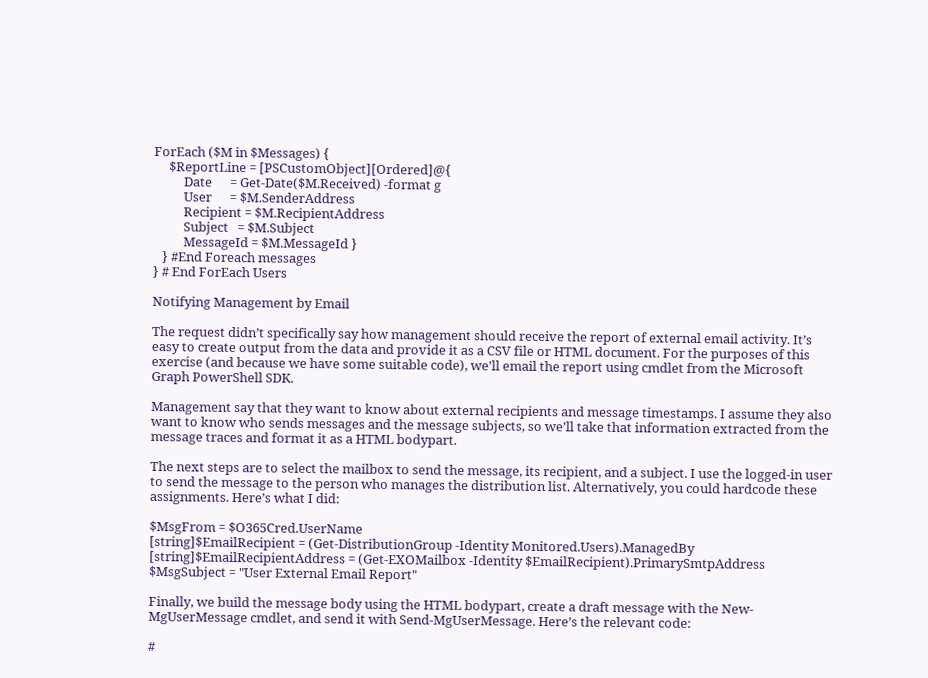ForEach ($M in $Messages) {
     $ReportLine = [PSCustomObject][Ordered]@{
          Date      = Get-Date($M.Received) -format g
          User      = $M.SenderAddress
          Recipient = $M.RecipientAddress
          Subject   = $M.Subject
          MessageId = $M.MessageId }
   } #End Foreach messages
} # End ForEach Users

Notifying Management by Email

The request didn’t specifically say how management should receive the report of external email activity. It’s easy to create output from the data and provide it as a CSV file or HTML document. For the purposes of this exercise (and because we have some suitable code), we’ll email the report using cmdlet from the Microsoft Graph PowerShell SDK.

Management say that they want to know about external recipients and message timestamps. I assume they also want to know who sends messages and the message subjects, so we’ll take that information extracted from the message traces and format it as a HTML bodypart.

The next steps are to select the mailbox to send the message, its recipient, and a subject. I use the logged-in user to send the message to the person who manages the distribution list. Alternatively, you could hardcode these assignments. Here’s what I did:

$MsgFrom = $O365Cred.UserName
[string]$EmailRecipient = (Get-DistributionGroup -Identity Monitored.Users).ManagedBy
[string]$EmailRecipientAddress = (Get-EXOMailbox -Identity $EmailRecipient).PrimarySmtpAddress
$MsgSubject = "User External Email Report"

Finally, we build the message body using the HTML bodypart, create a draft message with the New-MgUserMessage cmdlet, and send it with Send-MgUserMessage. Here’s the relevant code:

#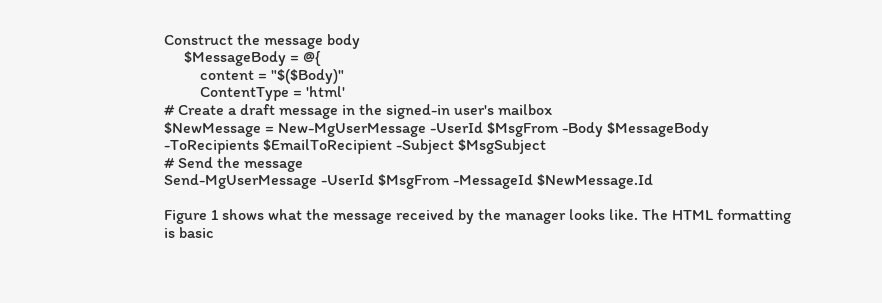Construct the message body
     $MessageBody = @{
         content = "$($Body)"
         ContentType = 'html'
# Create a draft message in the signed-in user's mailbox
$NewMessage = New-MgUserMessage -UserId $MsgFrom -Body $MessageBody -ToRecipients $EmailToRecipient -Subject $MsgSubject
# Send the message
Send-MgUserMessage -UserId $MsgFrom -MessageId $NewMessage.Id

Figure 1 shows what the message received by the manager looks like. The HTML formatting is basic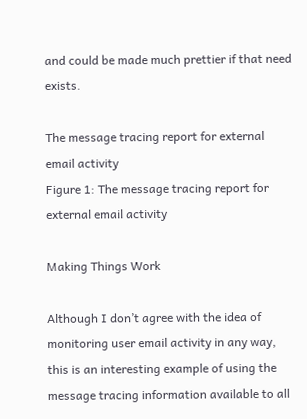and could be made much prettier if that need exists.

The message tracing report for external email activity
Figure 1: The message tracing report for external email activity

Making Things Work

Although I don’t agree with the idea of monitoring user email activity in any way, this is an interesting example of using the message tracing information available to all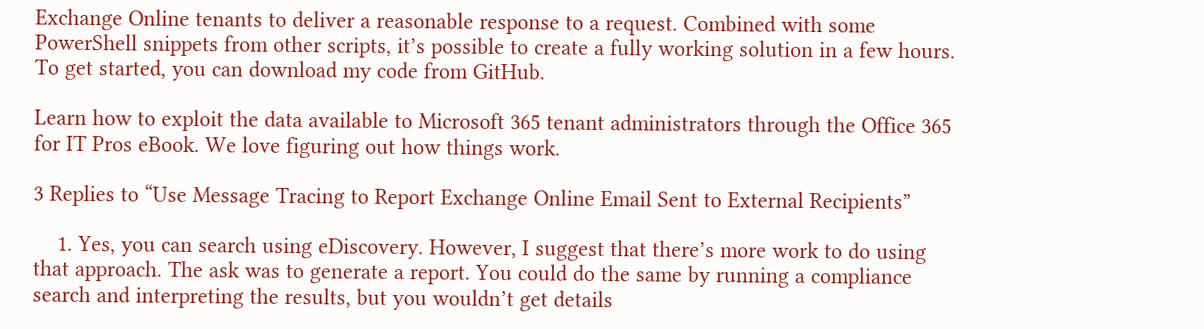Exchange Online tenants to deliver a reasonable response to a request. Combined with some PowerShell snippets from other scripts, it’s possible to create a fully working solution in a few hours. To get started, you can download my code from GitHub.

Learn how to exploit the data available to Microsoft 365 tenant administrators through the Office 365 for IT Pros eBook. We love figuring out how things work.

3 Replies to “Use Message Tracing to Report Exchange Online Email Sent to External Recipients”

    1. Yes, you can search using eDiscovery. However, I suggest that there’s more work to do using that approach. The ask was to generate a report. You could do the same by running a compliance search and interpreting the results, but you wouldn’t get details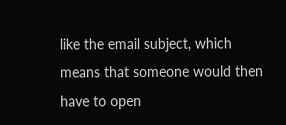like the email subject, which means that someone would then have to open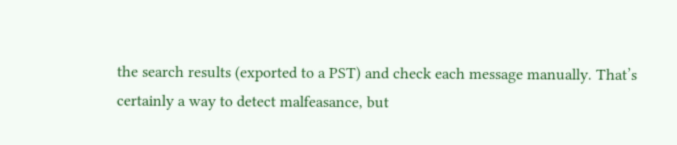the search results (exported to a PST) and check each message manually. That’s certainly a way to detect malfeasance, but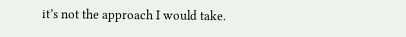it’s not the approach I would take.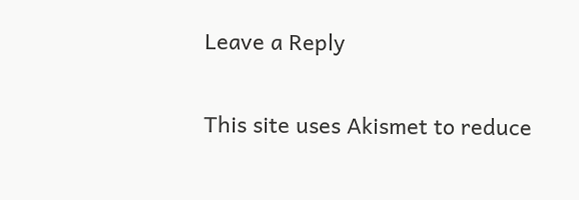Leave a Reply

This site uses Akismet to reduce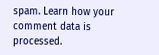spam. Learn how your comment data is processed.